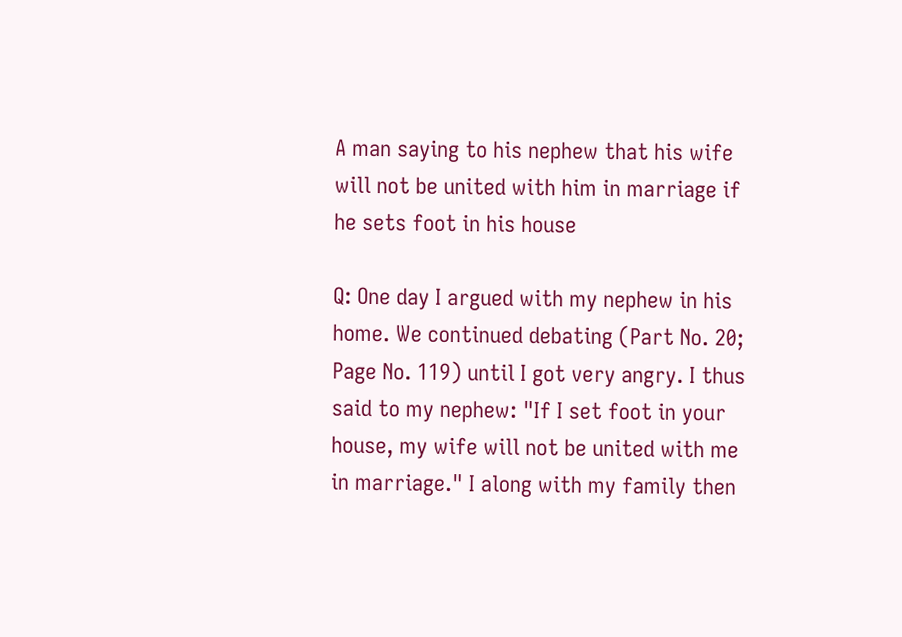A man saying to his nephew that his wife will not be united with him in marriage if he sets foot in his house

Q: One day I argued with my nephew in his home. We continued debating (Part No. 20; Page No. 119) until I got very angry. I thus said to my nephew: "If I set foot in your house, my wife will not be united with me in marriage." I along with my family then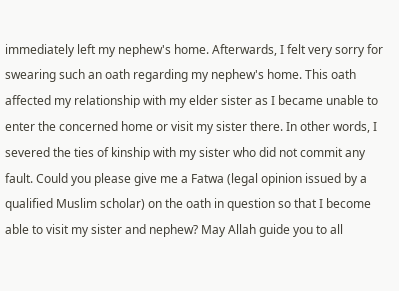immediately left my nephew's home. Afterwards, I felt very sorry for swearing such an oath regarding my nephew's home. This oath affected my relationship with my elder sister as I became unable to enter the concerned home or visit my sister there. In other words, I severed the ties of kinship with my sister who did not commit any fault. Could you please give me a Fatwa (legal opinion issued by a qualified Muslim scholar) on the oath in question so that I become able to visit my sister and nephew? May Allah guide you to all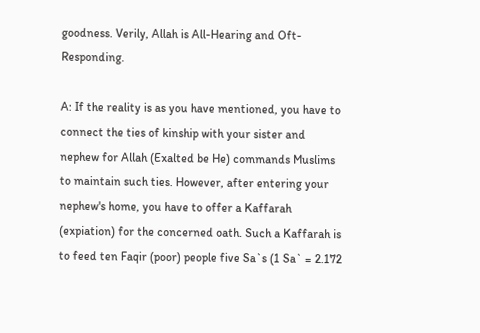goodness. Verily, Allah is All-Hearing and Oft-Responding.

A: If the reality is as you have mentioned, you have to connect the ties of kinship with your sister and nephew for Allah (Exalted be He) commands Muslims to maintain such ties. However, after entering your nephew's home, you have to offer a Kaffarah (expiation) for the concerned oath. Such a Kaffarah is to feed ten Faqir (poor) people five Sa`s (1 Sa` = 2.172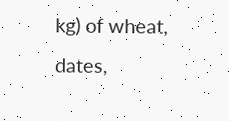kg) of wheat, dates,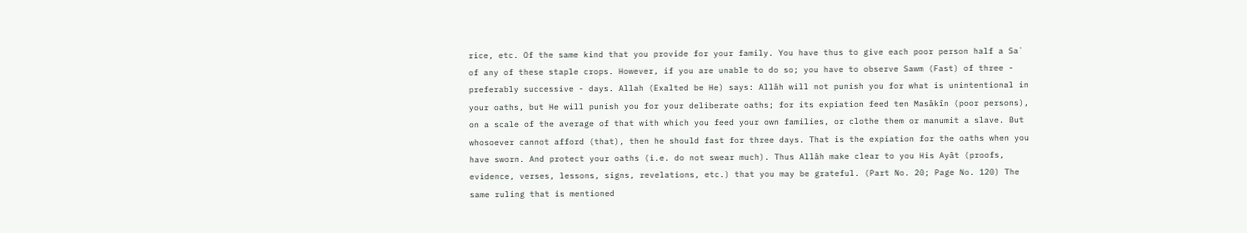rice, etc. Of the same kind that you provide for your family. You have thus to give each poor person half a Sa` of any of these staple crops. However, if you are unable to do so; you have to observe Sawm (Fast) of three - preferably successive - days. Allah (Exalted be He) says: Allâh will not punish you for what is unintentional in your oaths, but He will punish you for your deliberate oaths; for its expiation feed ten Masâkîn (poor persons), on a scale of the average of that with which you feed your own families, or clothe them or manumit a slave. But whosoever cannot afford (that), then he should fast for three days. That is the expiation for the oaths when you have sworn. And protect your oaths (i.e. do not swear much). Thus Allâh make clear to you His Ayât (proofs, evidence, verses, lessons, signs, revelations, etc.) that you may be grateful. (Part No. 20; Page No. 120) The same ruling that is mentioned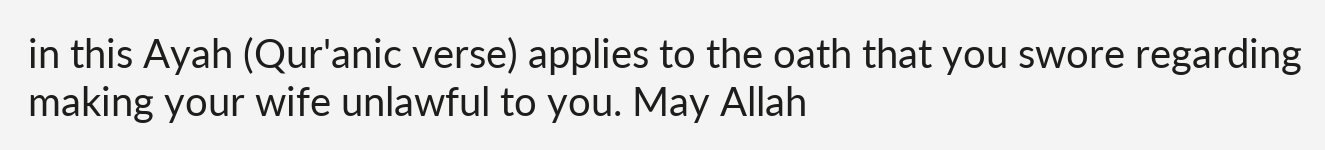in this Ayah (Qur'anic verse) applies to the oath that you swore regarding making your wife unlawful to you. May Allah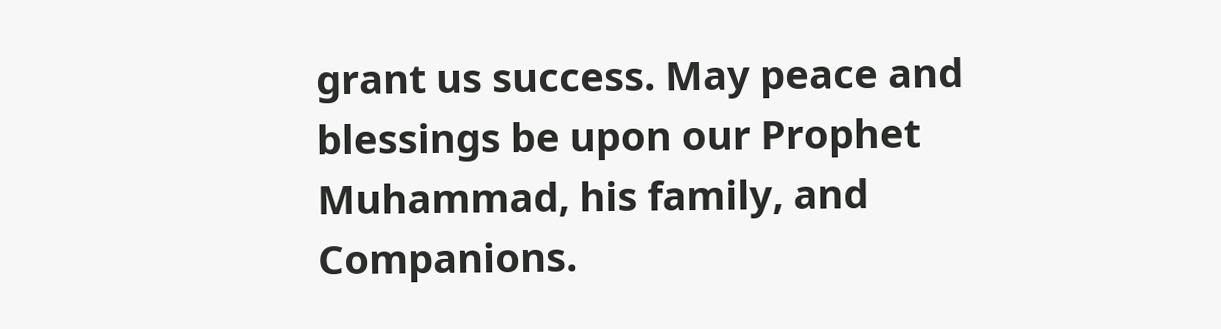grant us success. May peace and blessings be upon our Prophet Muhammad, his family, and Companions.